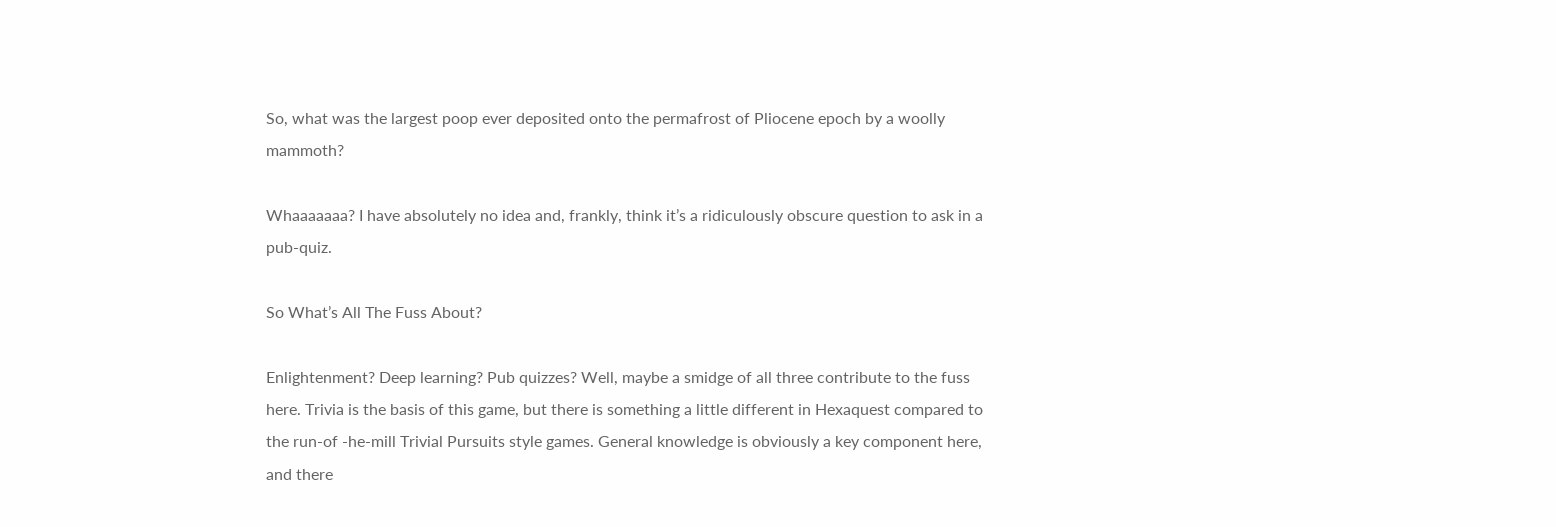So, what was the largest poop ever deposited onto the permafrost of Pliocene epoch by a woolly mammoth?

Whaaaaaaa? I have absolutely no idea and, frankly, think it’s a ridiculously obscure question to ask in a pub-quiz.

So What’s All The Fuss About?

Enlightenment? Deep learning? Pub quizzes? Well, maybe a smidge of all three contribute to the fuss here. Trivia is the basis of this game, but there is something a little different in Hexaquest compared to the run-of -he-mill Trivial Pursuits style games. General knowledge is obviously a key component here, and there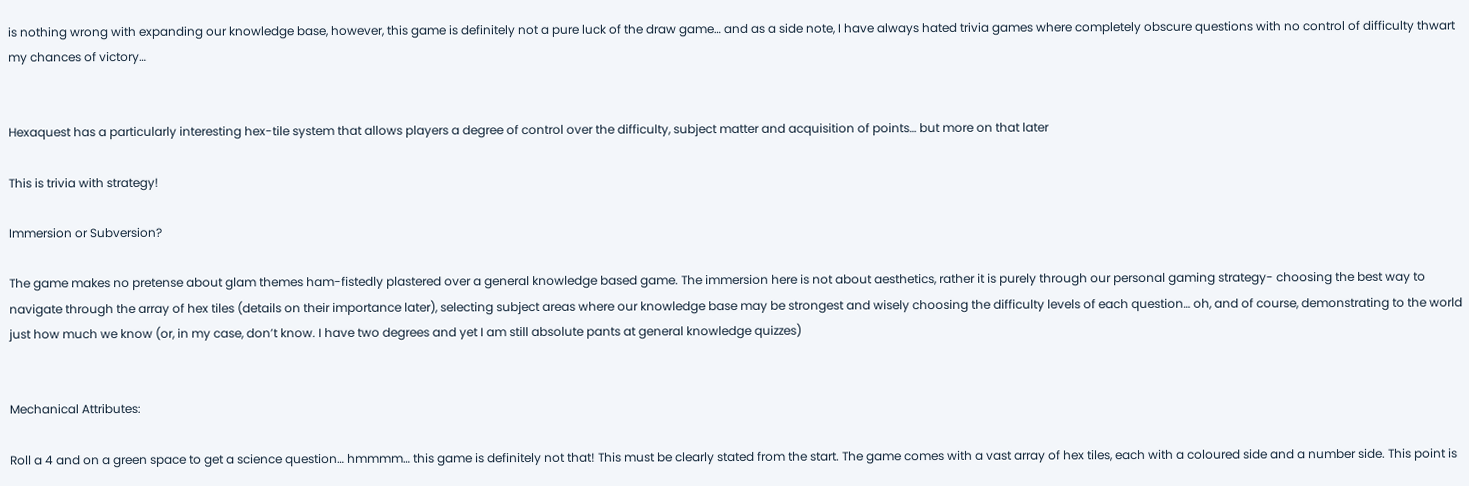is nothing wrong with expanding our knowledge base, however, this game is definitely not a pure luck of the draw game… and as a side note, I have always hated trivia games where completely obscure questions with no control of difficulty thwart my chances of victory…


Hexaquest has a particularly interesting hex-tile system that allows players a degree of control over the difficulty, subject matter and acquisition of points… but more on that later

This is trivia with strategy!

Immersion or Subversion?

The game makes no pretense about glam themes ham-fistedly plastered over a general knowledge based game. The immersion here is not about aesthetics, rather it is purely through our personal gaming strategy- choosing the best way to navigate through the array of hex tiles (details on their importance later), selecting subject areas where our knowledge base may be strongest and wisely choosing the difficulty levels of each question… oh, and of course, demonstrating to the world just how much we know (or, in my case, don’t know. I have two degrees and yet I am still absolute pants at general knowledge quizzes)


Mechanical Attributes:

Roll a 4 and on a green space to get a science question… hmmmm… this game is definitely not that! This must be clearly stated from the start. The game comes with a vast array of hex tiles, each with a coloured side and a number side. This point is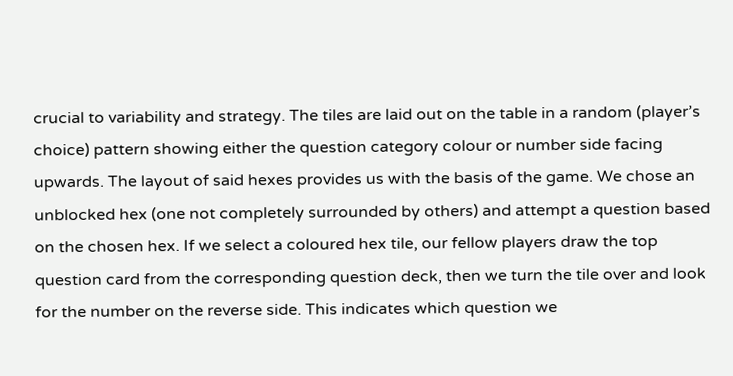crucial to variability and strategy. The tiles are laid out on the table in a random (player’s choice) pattern showing either the question category colour or number side facing upwards. The layout of said hexes provides us with the basis of the game. We chose an unblocked hex (one not completely surrounded by others) and attempt a question based on the chosen hex. If we select a coloured hex tile, our fellow players draw the top question card from the corresponding question deck, then we turn the tile over and look for the number on the reverse side. This indicates which question we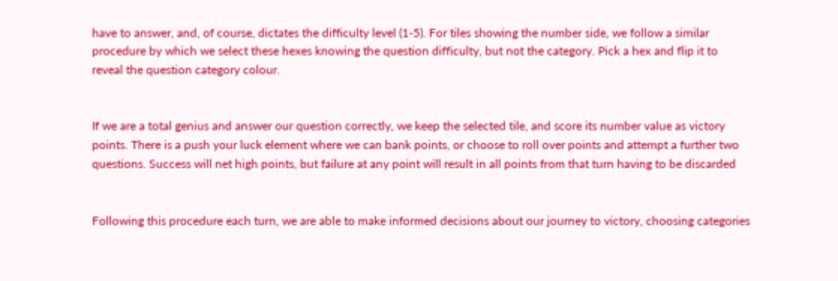have to answer, and, of course, dictates the difficulty level (1-5). For tiles showing the number side, we follow a similar procedure by which we select these hexes knowing the question difficulty, but not the category. Pick a hex and flip it to reveal the question category colour.


If we are a total genius and answer our question correctly, we keep the selected tile, and score its number value as victory points. There is a push your luck element where we can bank points, or choose to roll over points and attempt a further two questions. Success will net high points, but failure at any point will result in all points from that turn having to be discarded


Following this procedure each turn, we are able to make informed decisions about our journey to victory, choosing categories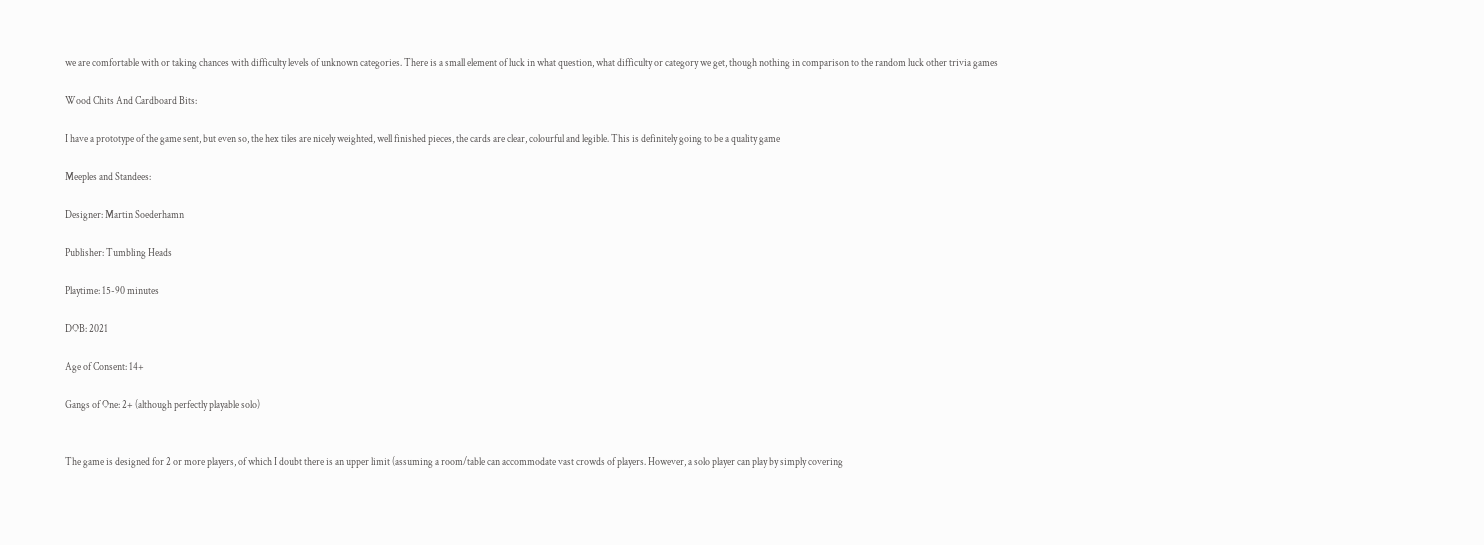we are comfortable with or taking chances with difficulty levels of unknown categories. There is a small element of luck in what question, what difficulty or category we get, though nothing in comparison to the random luck other trivia games

Wood Chits And Cardboard Bits:

I have a prototype of the game sent, but even so, the hex tiles are nicely weighted, well finished pieces, the cards are clear, colourful and legible. This is definitely going to be a quality game

Meeples and Standees:

Designer: Martin Soederhamn

Publisher: Tumbling Heads

Playtime: 15-90 minutes

DOB: 2021

Age of Consent: 14+

Gangs of One: 2+ (although perfectly playable solo)


The game is designed for 2 or more players, of which I doubt there is an upper limit (assuming a room/table can accommodate vast crowds of players. However, a solo player can play by simply covering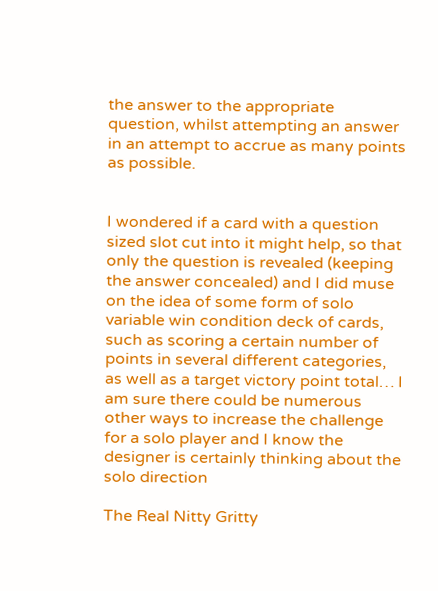the answer to the appropriate question, whilst attempting an answer in an attempt to accrue as many points as possible.


I wondered if a card with a question sized slot cut into it might help, so that only the question is revealed (keeping the answer concealed) and I did muse on the idea of some form of solo variable win condition deck of cards, such as scoring a certain number of points in several different categories, as well as a target victory point total… I am sure there could be numerous other ways to increase the challenge for a solo player and I know the designer is certainly thinking about the solo direction

The Real Nitty Gritty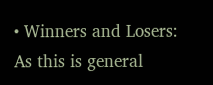• Winners and Losers: As this is general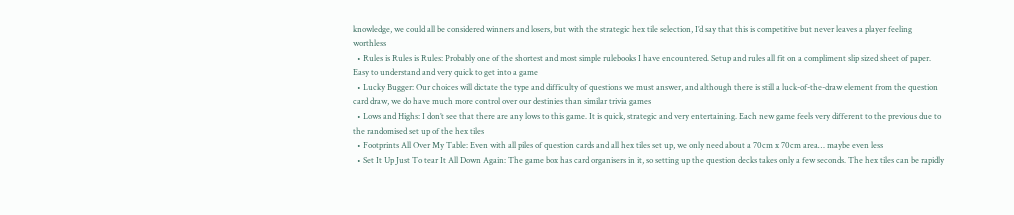knowledge, we could all be considered winners and losers, but with the strategic hex tile selection, I’d say that this is competitive but never leaves a player feeling worthless
  • Rules is Rules is Rules: Probably one of the shortest and most simple rulebooks I have encountered. Setup and rules all fit on a compliment slip sized sheet of paper. Easy to understand and very quick to get into a game
  • Lucky Bugger: Our choices will dictate the type and difficulty of questions we must answer, and although there is still a luck-of-the-draw element from the question card draw, we do have much more control over our destinies than similar trivia games
  • Lows and Highs: I don’t see that there are any lows to this game. It is quick, strategic and very entertaining. Each new game feels very different to the previous due to the randomised set up of the hex tiles
  • Footprints All Over My Table: Even with all piles of question cards and all hex tiles set up, we only need about a 70cm x 70cm area… maybe even less
  • Set It Up Just To tear It All Down Again: The game box has card organisers in it, so setting up the question decks takes only a few seconds. The hex tiles can be rapidly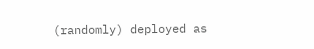(randomly) deployed as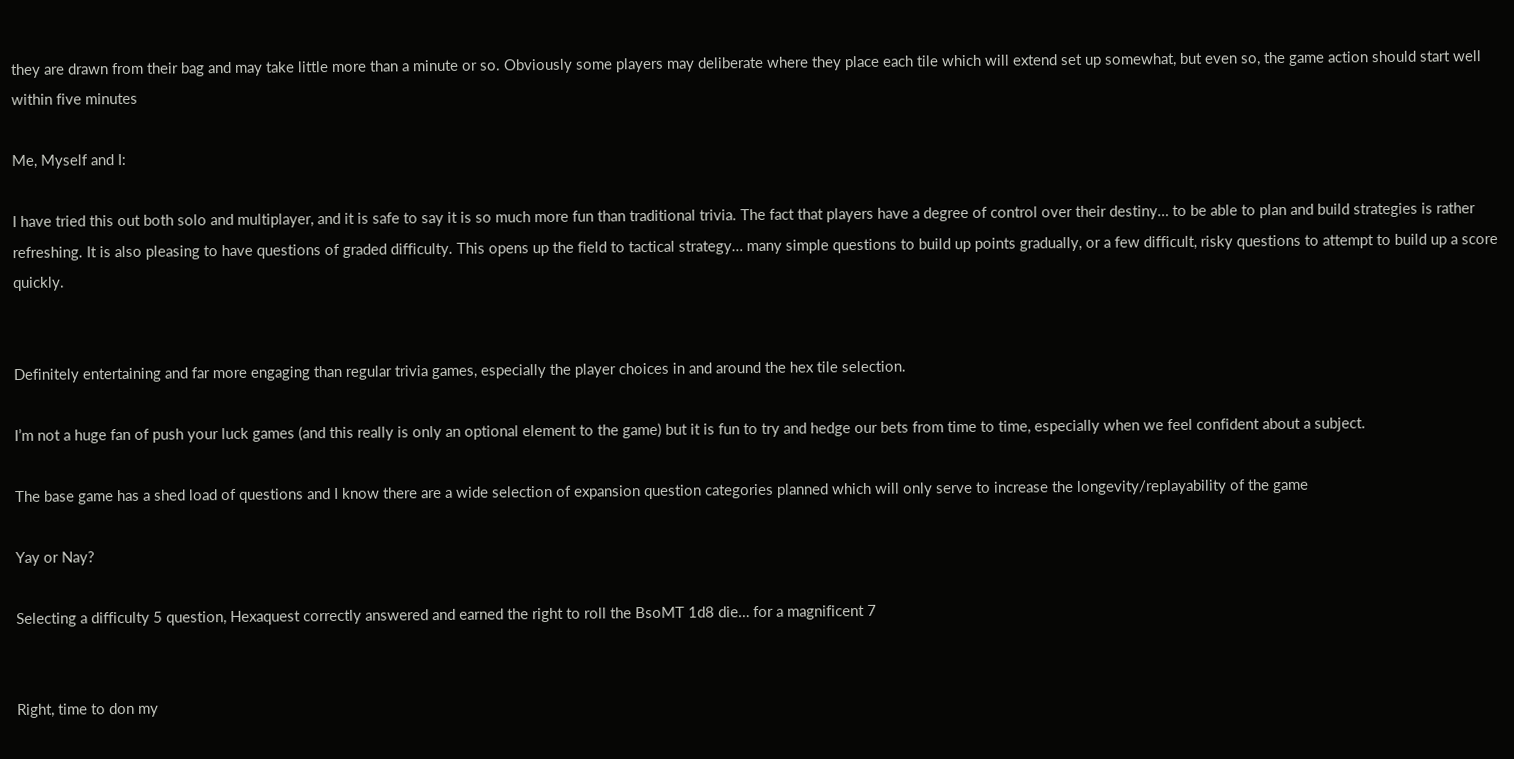they are drawn from their bag and may take little more than a minute or so. Obviously some players may deliberate where they place each tile which will extend set up somewhat, but even so, the game action should start well within five minutes

Me, Myself and I:

I have tried this out both solo and multiplayer, and it is safe to say it is so much more fun than traditional trivia. The fact that players have a degree of control over their destiny… to be able to plan and build strategies is rather refreshing. It is also pleasing to have questions of graded difficulty. This opens up the field to tactical strategy… many simple questions to build up points gradually, or a few difficult, risky questions to attempt to build up a score quickly.


Definitely entertaining and far more engaging than regular trivia games, especially the player choices in and around the hex tile selection.

I’m not a huge fan of push your luck games (and this really is only an optional element to the game) but it is fun to try and hedge our bets from time to time, especially when we feel confident about a subject.

The base game has a shed load of questions and I know there are a wide selection of expansion question categories planned which will only serve to increase the longevity/replayability of the game

Yay or Nay?

Selecting a difficulty 5 question, Hexaquest correctly answered and earned the right to roll the BsoMT 1d8 die… for a magnificent 7


Right, time to don my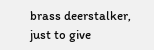brass deerstalker, just to give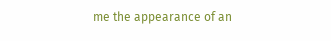me the appearance of an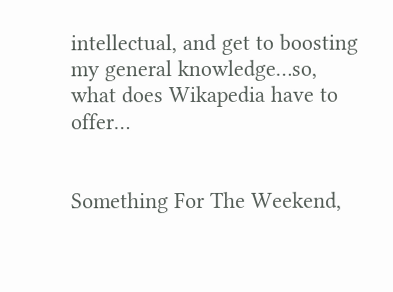intellectual, and get to boosting my general knowledge…so, what does Wikapedia have to offer…


Something For The Weekend,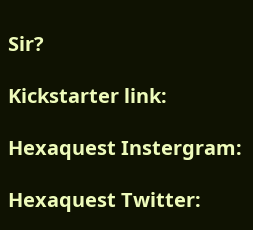Sir?

Kickstarter link:

Hexaquest Instergram:

Hexaquest Twitter: